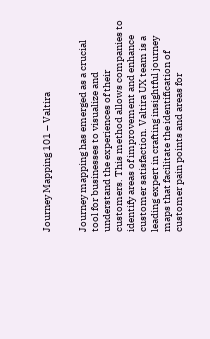Journey Mapping 101 – Valtira


Journey mapping has emerged as a crucial tool for businesses to visualize and understand the experiences of their customers. This method allows companies to identify areas of improvement and enhance customer satisfaction. Valtira UX team is a leading expert in crafting insightful journey maps that facilitate the identification of customer pain points and areas for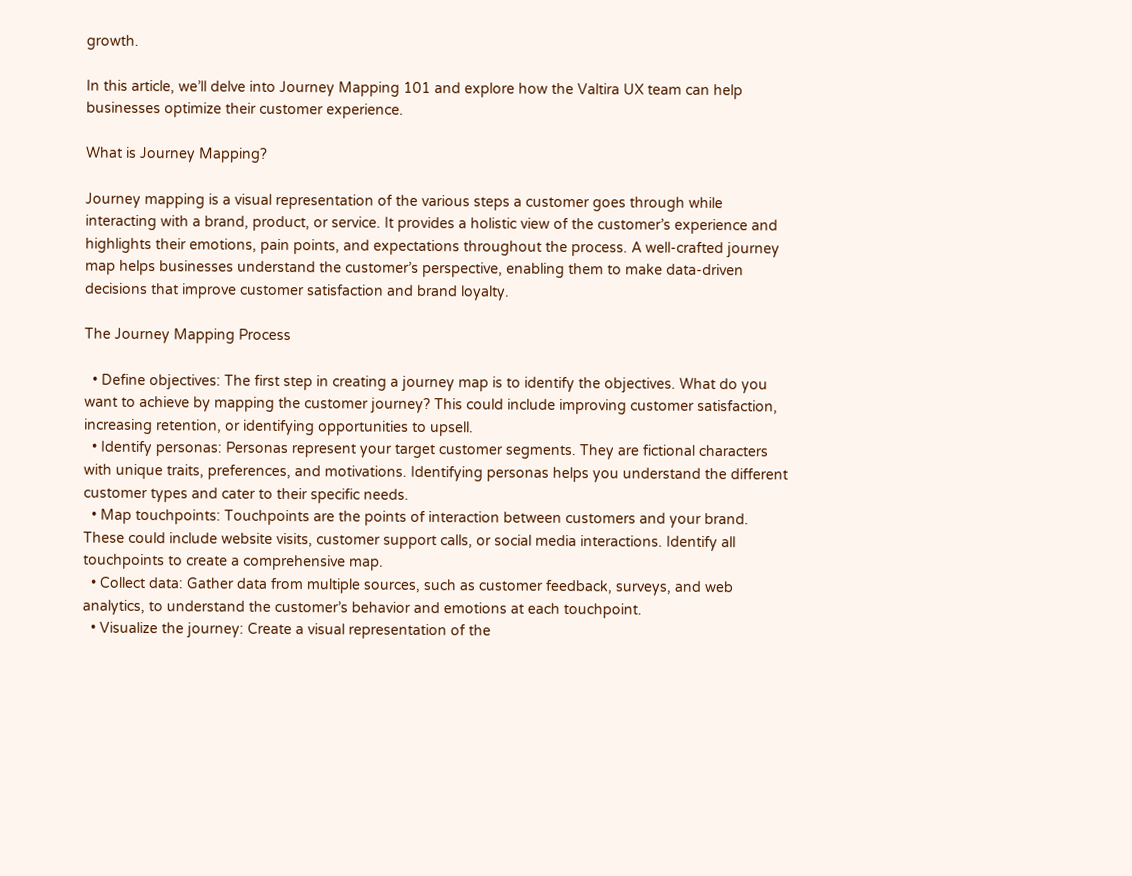growth.

In this article, we’ll delve into Journey Mapping 101 and explore how the Valtira UX team can help businesses optimize their customer experience.

What is Journey Mapping?

Journey mapping is a visual representation of the various steps a customer goes through while interacting with a brand, product, or service. It provides a holistic view of the customer’s experience and highlights their emotions, pain points, and expectations throughout the process. A well-crafted journey map helps businesses understand the customer’s perspective, enabling them to make data-driven decisions that improve customer satisfaction and brand loyalty.

The Journey Mapping Process

  • Define objectives: The first step in creating a journey map is to identify the objectives. What do you want to achieve by mapping the customer journey? This could include improving customer satisfaction, increasing retention, or identifying opportunities to upsell.
  • Identify personas: Personas represent your target customer segments. They are fictional characters with unique traits, preferences, and motivations. Identifying personas helps you understand the different customer types and cater to their specific needs.
  • Map touchpoints: Touchpoints are the points of interaction between customers and your brand. These could include website visits, customer support calls, or social media interactions. Identify all touchpoints to create a comprehensive map.
  • Collect data: Gather data from multiple sources, such as customer feedback, surveys, and web analytics, to understand the customer’s behavior and emotions at each touchpoint.
  • Visualize the journey: Create a visual representation of the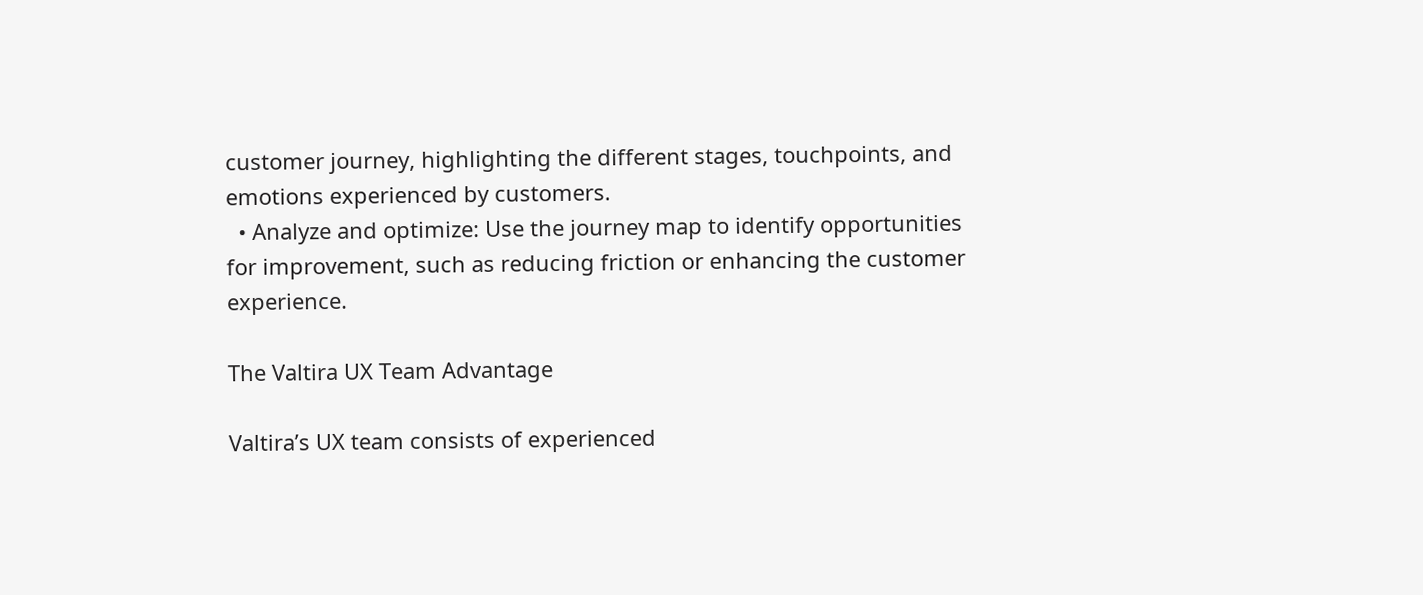customer journey, highlighting the different stages, touchpoints, and emotions experienced by customers.
  • Analyze and optimize: Use the journey map to identify opportunities for improvement, such as reducing friction or enhancing the customer experience.

The Valtira UX Team Advantage

Valtira’s UX team consists of experienced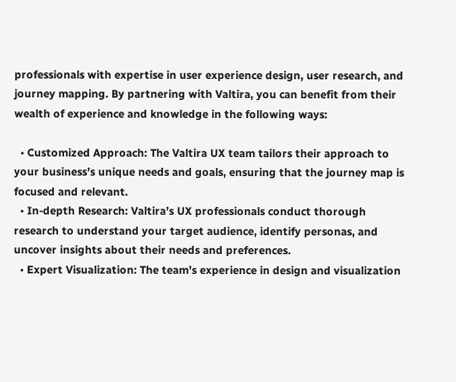professionals with expertise in user experience design, user research, and journey mapping. By partnering with Valtira, you can benefit from their wealth of experience and knowledge in the following ways:

  • Customized Approach: The Valtira UX team tailors their approach to your business’s unique needs and goals, ensuring that the journey map is focused and relevant.
  • In-depth Research: Valtira’s UX professionals conduct thorough research to understand your target audience, identify personas, and uncover insights about their needs and preferences.
  • Expert Visualization: The team’s experience in design and visualization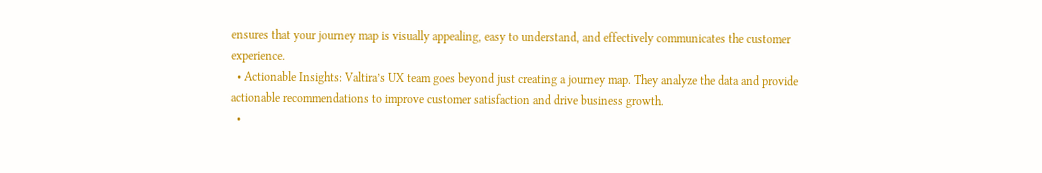ensures that your journey map is visually appealing, easy to understand, and effectively communicates the customer experience.
  • Actionable Insights: Valtira’s UX team goes beyond just creating a journey map. They analyze the data and provide actionable recommendations to improve customer satisfaction and drive business growth.
  •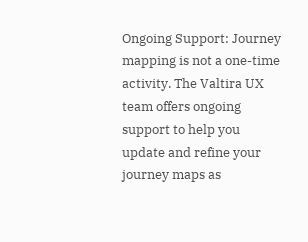Ongoing Support: Journey mapping is not a one-time activity. The Valtira UX team offers ongoing support to help you update and refine your journey maps as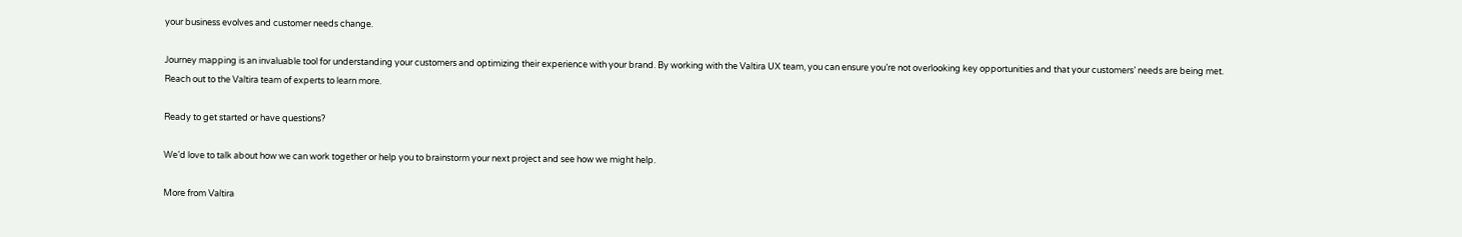your business evolves and customer needs change.

Journey mapping is an invaluable tool for understanding your customers and optimizing their experience with your brand. By working with the Valtira UX team, you can ensure you’re not overlooking key opportunities and that your customers’ needs are being met. Reach out to the Valtira team of experts to learn more.

Ready to get started or have questions?

We’d love to talk about how we can work together or help you to brainstorm your next project and see how we might help.

More from Valtira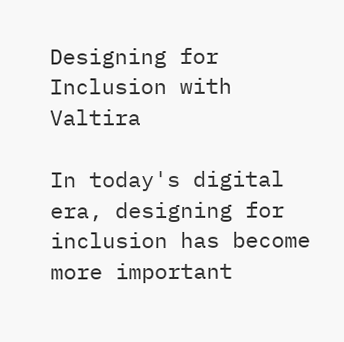Designing for Inclusion with Valtira

In today's digital era, designing for inclusion has become more important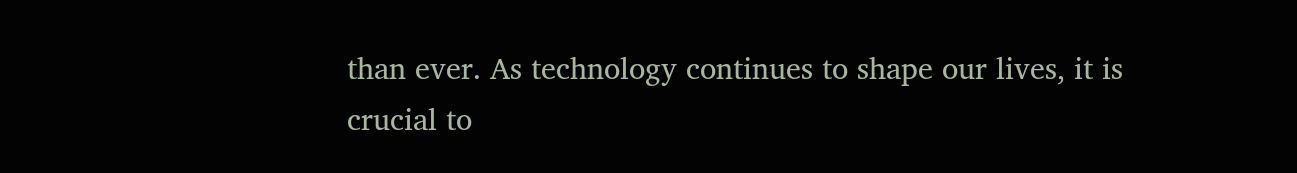than ever. As technology continues to shape our lives, it is crucial to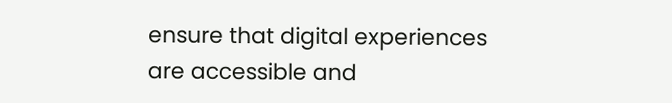ensure that digital experiences are accessible and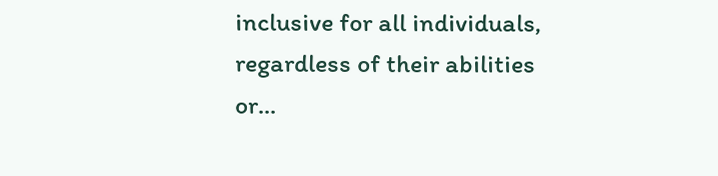inclusive for all individuals, regardless of their abilities or...